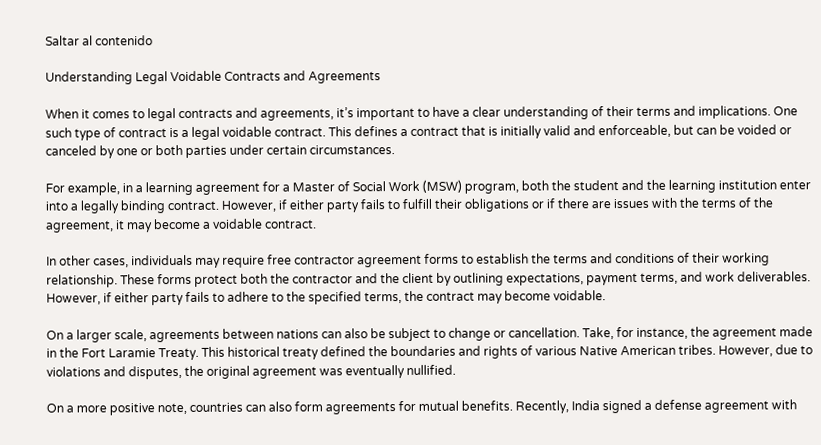Saltar al contenido

Understanding Legal Voidable Contracts and Agreements

When it comes to legal contracts and agreements, it’s important to have a clear understanding of their terms and implications. One such type of contract is a legal voidable contract. This defines a contract that is initially valid and enforceable, but can be voided or canceled by one or both parties under certain circumstances.

For example, in a learning agreement for a Master of Social Work (MSW) program, both the student and the learning institution enter into a legally binding contract. However, if either party fails to fulfill their obligations or if there are issues with the terms of the agreement, it may become a voidable contract.

In other cases, individuals may require free contractor agreement forms to establish the terms and conditions of their working relationship. These forms protect both the contractor and the client by outlining expectations, payment terms, and work deliverables. However, if either party fails to adhere to the specified terms, the contract may become voidable.

On a larger scale, agreements between nations can also be subject to change or cancellation. Take, for instance, the agreement made in the Fort Laramie Treaty. This historical treaty defined the boundaries and rights of various Native American tribes. However, due to violations and disputes, the original agreement was eventually nullified.

On a more positive note, countries can also form agreements for mutual benefits. Recently, India signed a defense agreement with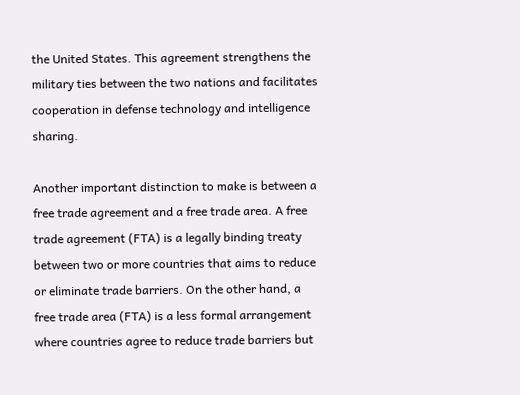the United States. This agreement strengthens the military ties between the two nations and facilitates cooperation in defense technology and intelligence sharing.

Another important distinction to make is between a free trade agreement and a free trade area. A free trade agreement (FTA) is a legally binding treaty between two or more countries that aims to reduce or eliminate trade barriers. On the other hand, a free trade area (FTA) is a less formal arrangement where countries agree to reduce trade barriers but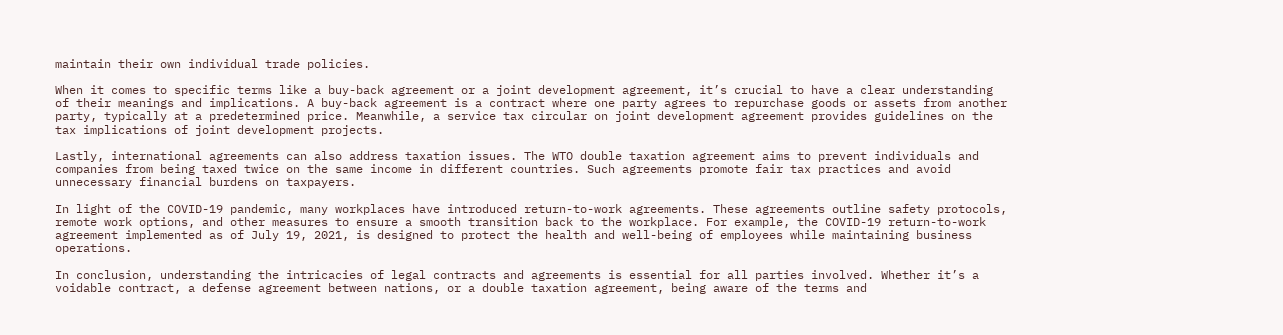maintain their own individual trade policies.

When it comes to specific terms like a buy-back agreement or a joint development agreement, it’s crucial to have a clear understanding of their meanings and implications. A buy-back agreement is a contract where one party agrees to repurchase goods or assets from another party, typically at a predetermined price. Meanwhile, a service tax circular on joint development agreement provides guidelines on the tax implications of joint development projects.

Lastly, international agreements can also address taxation issues. The WTO double taxation agreement aims to prevent individuals and companies from being taxed twice on the same income in different countries. Such agreements promote fair tax practices and avoid unnecessary financial burdens on taxpayers.

In light of the COVID-19 pandemic, many workplaces have introduced return-to-work agreements. These agreements outline safety protocols, remote work options, and other measures to ensure a smooth transition back to the workplace. For example, the COVID-19 return-to-work agreement implemented as of July 19, 2021, is designed to protect the health and well-being of employees while maintaining business operations.

In conclusion, understanding the intricacies of legal contracts and agreements is essential for all parties involved. Whether it’s a voidable contract, a defense agreement between nations, or a double taxation agreement, being aware of the terms and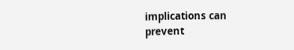implications can prevent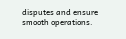disputes and ensure smooth operations.